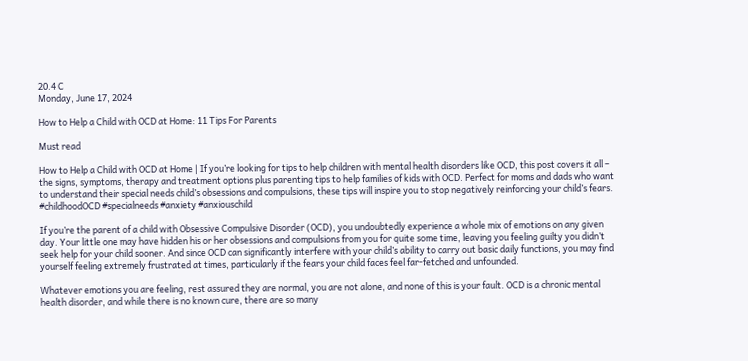20.4 C
Monday, June 17, 2024

How to Help a Child with OCD at Home: 11 Tips For Parents

Must read

How to Help a Child with OCD at Home | If you’re looking for tips to help children with mental health disorders like OCD, this post covers it all – the signs, symptoms, therapy and treatment options plus parenting tips to help families of kids with OCD. Perfect for moms and dads who want to understand their special needs child’s obsessions and compulsions, these tips will inspire you to stop negatively reinforcing your child’s fears. #childhoodOCD #specialneeds #anxiety #anxiouschild

If you’re the parent of a child with Obsessive Compulsive Disorder (OCD), you undoubtedly experience a whole mix of emotions on any given day. Your little one may have hidden his or her obsessions and compulsions from you for quite some time, leaving you feeling guilty you didn’t seek help for your child sooner. And since OCD can significantly interfere with your child’s ability to carry out basic daily functions, you may find yourself feeling extremely frustrated at times, particularly if the fears your child faces feel far-fetched and unfounded.

Whatever emotions you are feeling, rest assured they are normal, you are not alone, and none of this is your fault. OCD is a chronic mental health disorder, and while there is no known cure, there are so many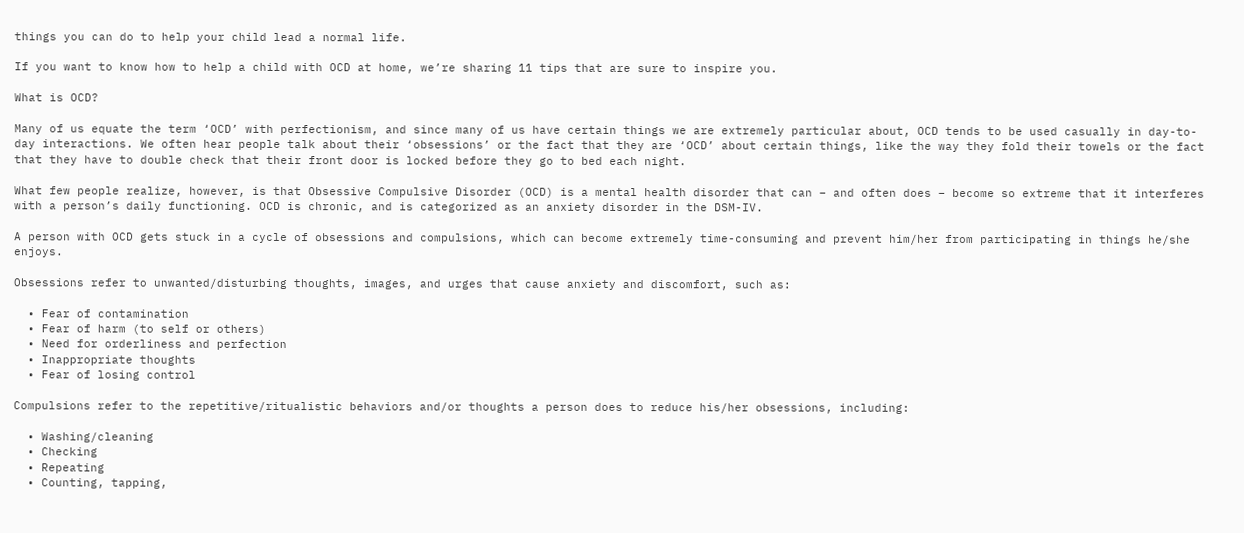things you can do to help your child lead a normal life.

If you want to know how to help a child with OCD at home, we’re sharing 11 tips that are sure to inspire you.

What is OCD?

Many of us equate the term ‘OCD’ with perfectionism, and since many of us have certain things we are extremely particular about, OCD tends to be used casually in day-to-day interactions. We often hear people talk about their ‘obsessions’ or the fact that they are ‘OCD’ about certain things, like the way they fold their towels or the fact that they have to double check that their front door is locked before they go to bed each night.

What few people realize, however, is that Obsessive Compulsive Disorder (OCD) is a mental health disorder that can – and often does – become so extreme that it interferes with a person’s daily functioning. OCD is chronic, and is categorized as an anxiety disorder in the DSM-IV.

A person with OCD gets stuck in a cycle of obsessions and compulsions, which can become extremely time-consuming and prevent him/her from participating in things he/she enjoys.

Obsessions refer to unwanted/disturbing thoughts, images, and urges that cause anxiety and discomfort, such as:

  • Fear of contamination
  • Fear of harm (to self or others)
  • Need for orderliness and perfection
  • Inappropriate thoughts
  • Fear of losing control

Compulsions refer to the repetitive/ritualistic behaviors and/or thoughts a person does to reduce his/her obsessions, including:

  • Washing/cleaning
  • Checking
  • Repeating
  • Counting, tapping,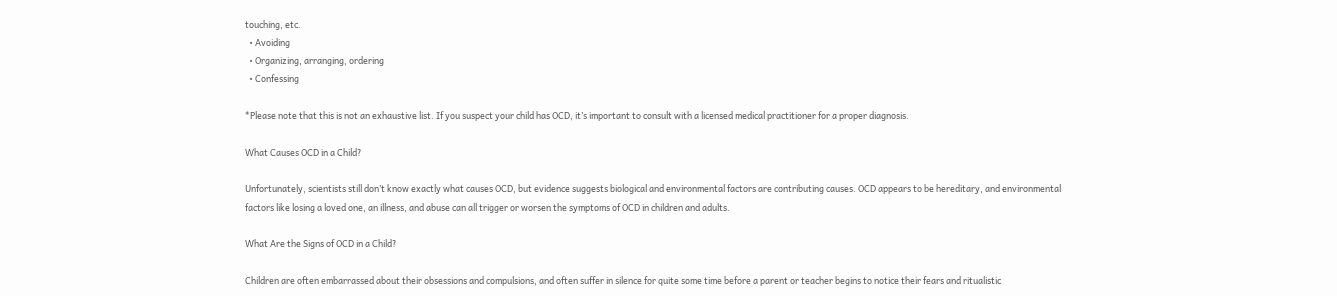touching, etc.
  • Avoiding
  • Organizing, arranging, ordering
  • Confessing

*Please note that this is not an exhaustive list. If you suspect your child has OCD, it’s important to consult with a licensed medical practitioner for a proper diagnosis.

What Causes OCD in a Child?

Unfortunately, scientists still don’t know exactly what causes OCD, but evidence suggests biological and environmental factors are contributing causes. OCD appears to be hereditary, and environmental factors like losing a loved one, an illness, and abuse can all trigger or worsen the symptoms of OCD in children and adults.

What Are the Signs of OCD in a Child?

Children are often embarrassed about their obsessions and compulsions, and often suffer in silence for quite some time before a parent or teacher begins to notice their fears and ritualistic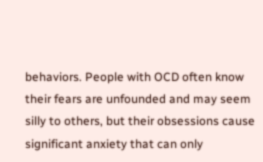behaviors. People with OCD often know their fears are unfounded and may seem silly to others, but their obsessions cause significant anxiety that can only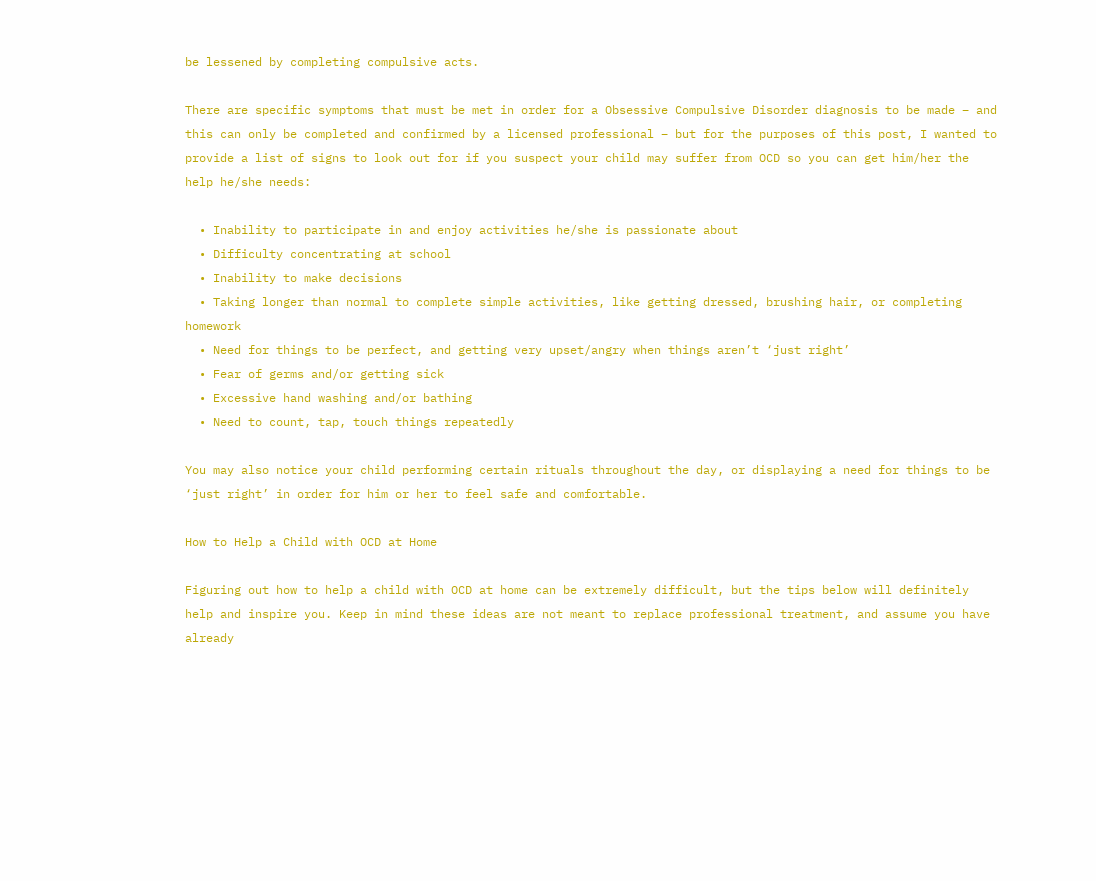be lessened by completing compulsive acts.

There are specific symptoms that must be met in order for a Obsessive Compulsive Disorder diagnosis to be made – and this can only be completed and confirmed by a licensed professional – but for the purposes of this post, I wanted to provide a list of signs to look out for if you suspect your child may suffer from OCD so you can get him/her the help he/she needs:

  • Inability to participate in and enjoy activities he/she is passionate about
  • Difficulty concentrating at school
  • Inability to make decisions
  • Taking longer than normal to complete simple activities, like getting dressed, brushing hair, or completing homework
  • Need for things to be perfect, and getting very upset/angry when things aren’t ‘just right’
  • Fear of germs and/or getting sick
  • Excessive hand washing and/or bathing
  • Need to count, tap, touch things repeatedly

You may also notice your child performing certain rituals throughout the day, or displaying a need for things to be ‘just right’ in order for him or her to feel safe and comfortable.

How to Help a Child with OCD at Home

Figuring out how to help a child with OCD at home can be extremely difficult, but the tips below will definitely help and inspire you. Keep in mind these ideas are not meant to replace professional treatment, and assume you have already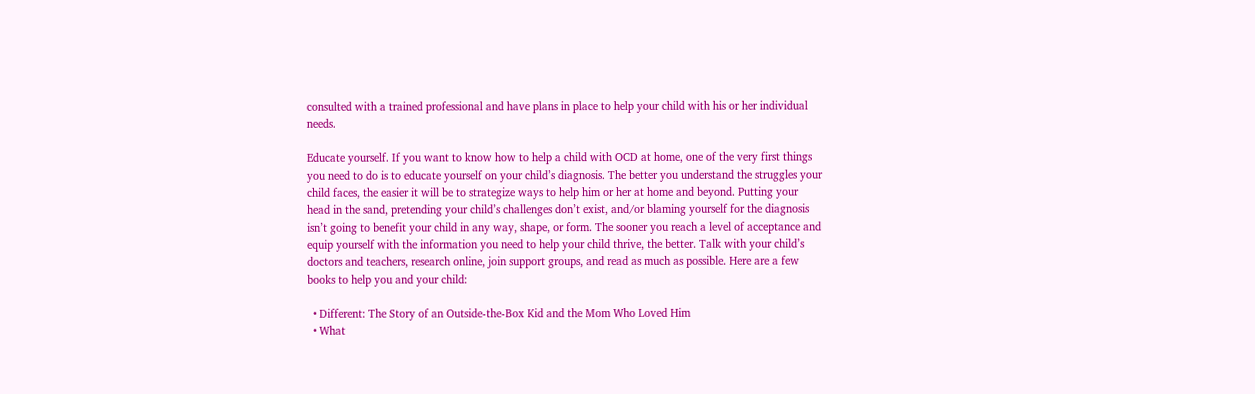consulted with a trained professional and have plans in place to help your child with his or her individual needs.

Educate yourself. If you want to know how to help a child with OCD at home, one of the very first things you need to do is to educate yourself on your child’s diagnosis. The better you understand the struggles your child faces, the easier it will be to strategize ways to help him or her at home and beyond. Putting your head in the sand, pretending your child’s challenges don’t exist, and/or blaming yourself for the diagnosis isn’t going to benefit your child in any way, shape, or form. The sooner you reach a level of acceptance and equip yourself with the information you need to help your child thrive, the better. Talk with your child’s doctors and teachers, research online, join support groups, and read as much as possible. Here are a few books to help you and your child:

  • Different: The Story of an Outside-the-Box Kid and the Mom Who Loved Him
  • What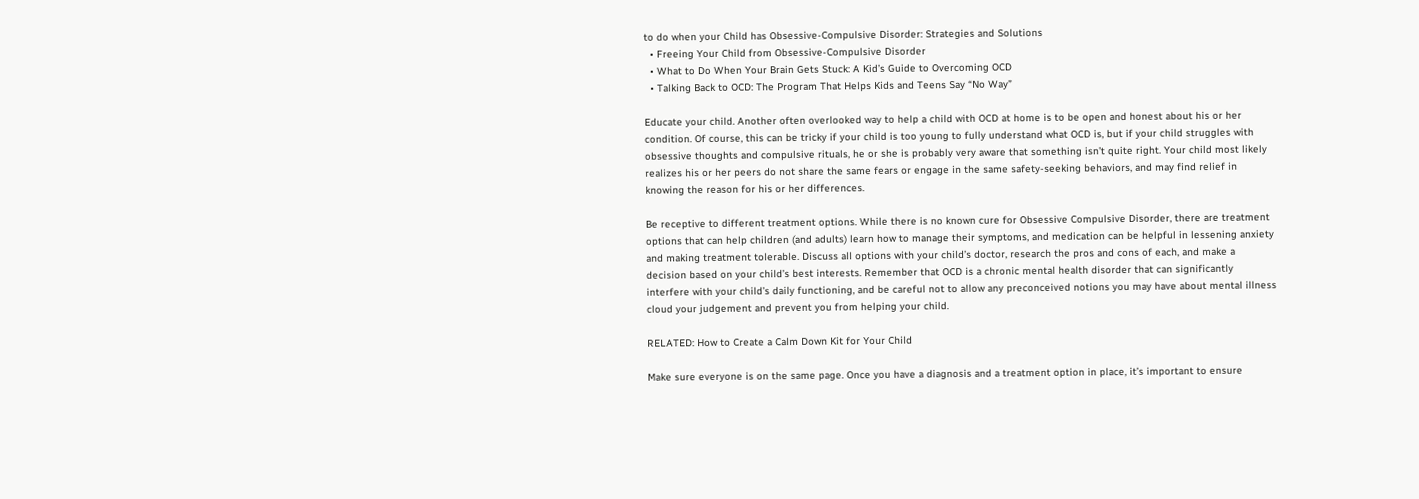to do when your Child has Obsessive-Compulsive Disorder: Strategies and Solutions
  • Freeing Your Child from Obsessive-Compulsive Disorder
  • What to Do When Your Brain Gets Stuck: A Kid’s Guide to Overcoming OCD
  • Talking Back to OCD: The Program That Helps Kids and Teens Say “No Way”

Educate your child. Another often overlooked way to help a child with OCD at home is to be open and honest about his or her condition. Of course, this can be tricky if your child is too young to fully understand what OCD is, but if your child struggles with obsessive thoughts and compulsive rituals, he or she is probably very aware that something isn’t quite right. Your child most likely realizes his or her peers do not share the same fears or engage in the same safety-seeking behaviors, and may find relief in knowing the reason for his or her differences.

Be receptive to different treatment options. While there is no known cure for Obsessive Compulsive Disorder, there are treatment options that can help children (and adults) learn how to manage their symptoms, and medication can be helpful in lessening anxiety and making treatment tolerable. Discuss all options with your child’s doctor, research the pros and cons of each, and make a decision based on your child’s best interests. Remember that OCD is a chronic mental health disorder that can significantly interfere with your child’s daily functioning, and be careful not to allow any preconceived notions you may have about mental illness cloud your judgement and prevent you from helping your child.

RELATED: How to Create a Calm Down Kit for Your Child

Make sure everyone is on the same page. Once you have a diagnosis and a treatment option in place, it’s important to ensure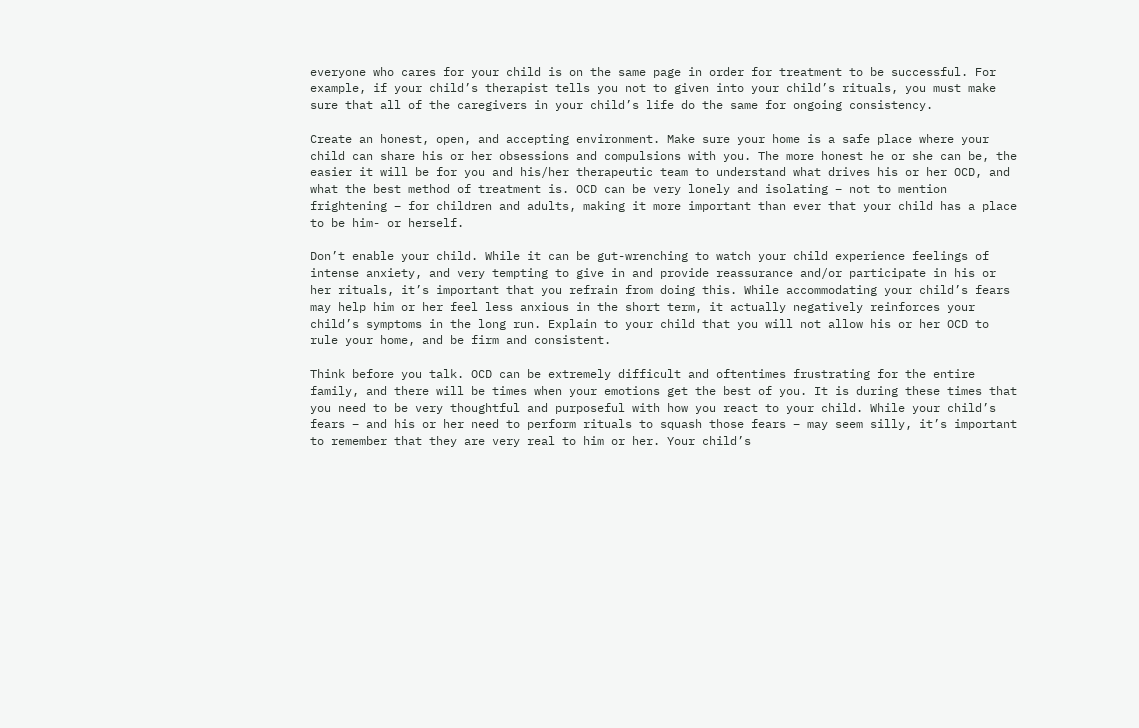everyone who cares for your child is on the same page in order for treatment to be successful. For example, if your child’s therapist tells you not to given into your child’s rituals, you must make sure that all of the caregivers in your child’s life do the same for ongoing consistency.

Create an honest, open, and accepting environment. Make sure your home is a safe place where your child can share his or her obsessions and compulsions with you. The more honest he or she can be, the easier it will be for you and his/her therapeutic team to understand what drives his or her OCD, and what the best method of treatment is. OCD can be very lonely and isolating – not to mention frightening – for children and adults, making it more important than ever that your child has a place to be him- or herself.

Don’t enable your child. While it can be gut-wrenching to watch your child experience feelings of intense anxiety, and very tempting to give in and provide reassurance and/or participate in his or her rituals, it’s important that you refrain from doing this. While accommodating your child’s fears may help him or her feel less anxious in the short term, it actually negatively reinforces your child’s symptoms in the long run. Explain to your child that you will not allow his or her OCD to rule your home, and be firm and consistent.

Think before you talk. OCD can be extremely difficult and oftentimes frustrating for the entire family, and there will be times when your emotions get the best of you. It is during these times that you need to be very thoughtful and purposeful with how you react to your child. While your child’s fears – and his or her need to perform rituals to squash those fears – may seem silly, it’s important to remember that they are very real to him or her. Your child’s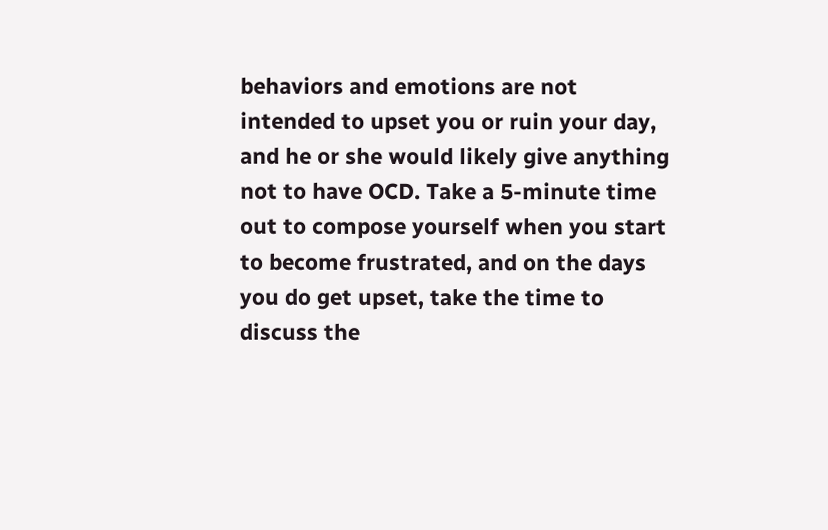behaviors and emotions are not intended to upset you or ruin your day, and he or she would likely give anything not to have OCD. Take a 5-minute time out to compose yourself when you start to become frustrated, and on the days you do get upset, take the time to discuss the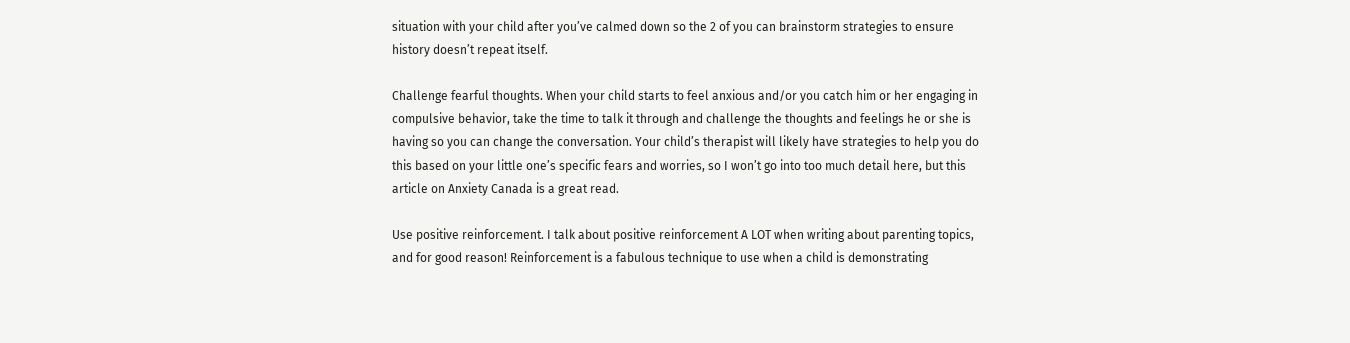situation with your child after you’ve calmed down so the 2 of you can brainstorm strategies to ensure history doesn’t repeat itself.

Challenge fearful thoughts. When your child starts to feel anxious and/or you catch him or her engaging in compulsive behavior, take the time to talk it through and challenge the thoughts and feelings he or she is having so you can change the conversation. Your child’s therapist will likely have strategies to help you do this based on your little one’s specific fears and worries, so I won’t go into too much detail here, but this article on Anxiety Canada is a great read.

Use positive reinforcement. I talk about positive reinforcement A LOT when writing about parenting topics, and for good reason! Reinforcement is a fabulous technique to use when a child is demonstrating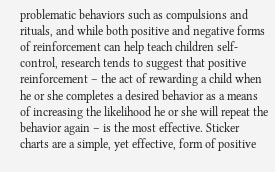problematic behaviors such as compulsions and rituals, and while both positive and negative forms of reinforcement can help teach children self-control, research tends to suggest that positive reinforcement – the act of rewarding a child when he or she completes a desired behavior as a means of increasing the likelihood he or she will repeat the behavior again – is the most effective. Sticker charts are a simple, yet effective, form of positive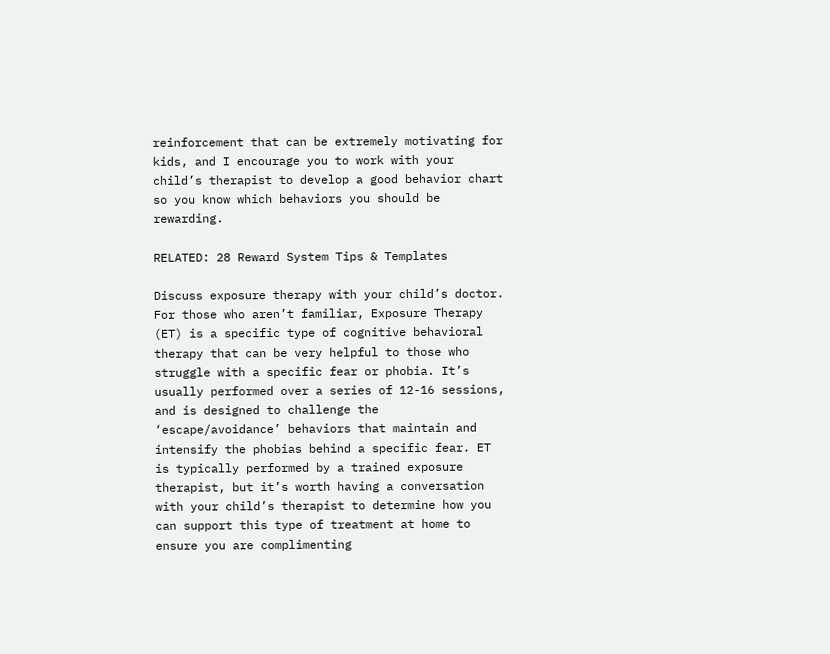reinforcement that can be extremely motivating for kids, and I encourage you to work with your child’s therapist to develop a good behavior chart so you know which behaviors you should be rewarding.

RELATED: 28 Reward System Tips & Templates

Discuss exposure therapy with your child’s doctor. For those who aren’t familiar, Exposure Therapy (ET) is a specific type of cognitive behavioral therapy that can be very helpful to those who struggle with a specific fear or phobia. It’s usually performed over a series of 12-16 sessions, and is designed to challenge the ‘escape/avoidance’ behaviors that maintain and intensify the phobias behind a specific fear. ET is typically performed by a trained exposure therapist, but it’s worth having a conversation with your child’s therapist to determine how you can support this type of treatment at home to ensure you are complimenting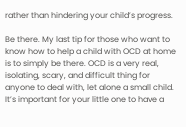rather than hindering your child’s progress.

Be there. My last tip for those who want to know how to help a child with OCD at home is to simply be there. OCD is a very real, isolating, scary, and difficult thing for anyone to deal with, let alone a small child. It’s important for your little one to have a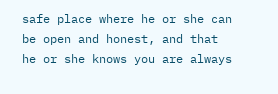safe place where he or she can be open and honest, and that he or she knows you are always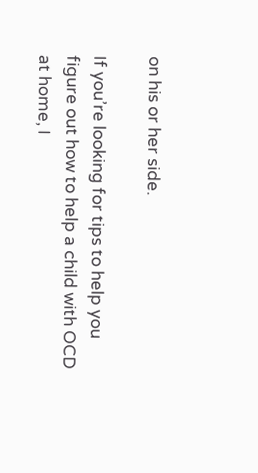on his or her side.

If you’re looking for tips to help you figure out how to help a child with OCD at home, I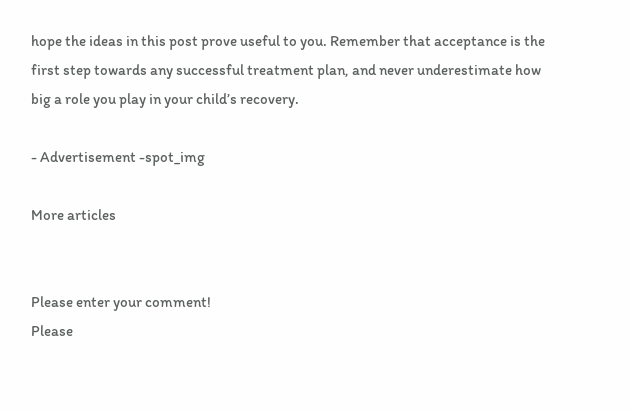hope the ideas in this post prove useful to you. Remember that acceptance is the first step towards any successful treatment plan, and never underestimate how big a role you play in your child’s recovery.

- Advertisement -spot_img

More articles


Please enter your comment!
Please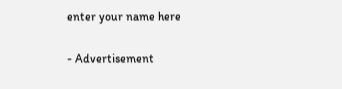enter your name here

- Advertisement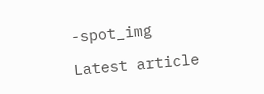-spot_img

Latest article